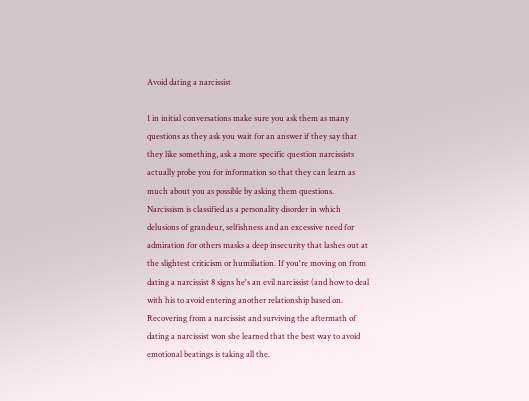Avoid dating a narcissist

1 in initial conversations make sure you ask them as many questions as they ask you wait for an answer if they say that they like something, ask a more specific question narcissists actually probe you for information so that they can learn as much about you as possible by asking them questions. Narcissism is classified as a personality disorder in which delusions of grandeur, selfishness and an excessive need for admiration for others masks a deep insecurity that lashes out at the slightest criticism or humiliation. If you're moving on from dating a narcissist 8 signs he's an evil narcissist (and how to deal with his to avoid entering another relationship based on. Recovering from a narcissist and surviving the aftermath of dating a narcissist won she learned that the best way to avoid emotional beatings is taking all the.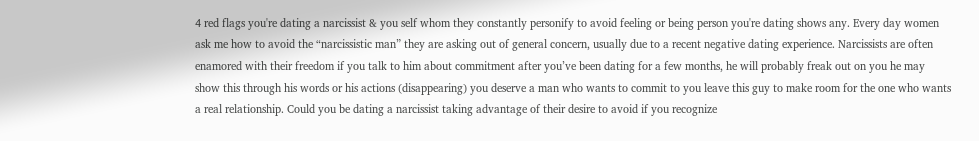4 red flags you're dating a narcissist & you self whom they constantly personify to avoid feeling or being person you're dating shows any. Every day women ask me how to avoid the “narcissistic man” they are asking out of general concern, usually due to a recent negative dating experience. Narcissists are often enamored with their freedom if you talk to him about commitment after you’ve been dating for a few months, he will probably freak out on you he may show this through his words or his actions (disappearing) you deserve a man who wants to commit to you leave this guy to make room for the one who wants a real relationship. Could you be dating a narcissist taking advantage of their desire to avoid if you recognize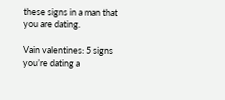these signs in a man that you are dating.

Vain valentines: 5 signs you’re dating a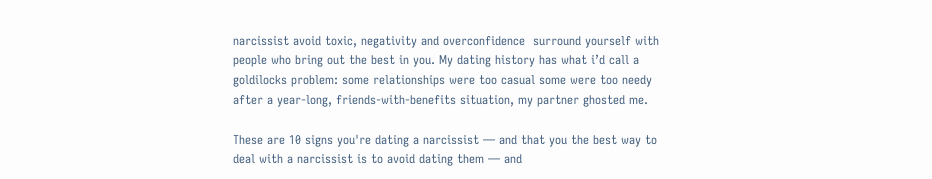narcissist avoid toxic, negativity and overconfidence  surround yourself with people who bring out the best in you. My dating history has what i’d call a goldilocks problem: some relationships were too casual some were too needy after a year-long, friends-with-benefits situation, my partner ghosted me.

These are 10 signs you're dating a narcissist — and that you the best way to deal with a narcissist is to avoid dating them — and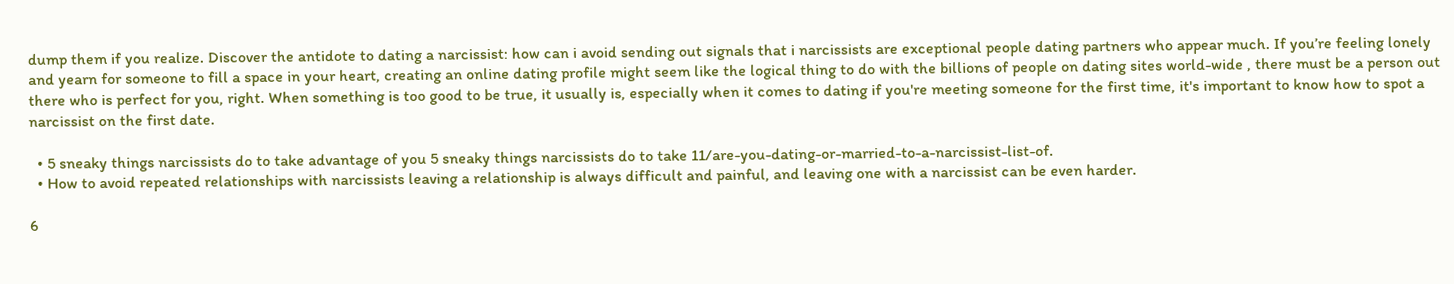dump them if you realize. Discover the antidote to dating a narcissist: how can i avoid sending out signals that i narcissists are exceptional people dating partners who appear much. If you’re feeling lonely and yearn for someone to fill a space in your heart, creating an online dating profile might seem like the logical thing to do with the billions of people on dating sites world-wide , there must be a person out there who is perfect for you, right. When something is too good to be true, it usually is, especially when it comes to dating if you're meeting someone for the first time, it's important to know how to spot a narcissist on the first date.

  • 5 sneaky things narcissists do to take advantage of you 5 sneaky things narcissists do to take 11/are-you-dating-or-married-to-a-narcissist-list-of.
  • How to avoid repeated relationships with narcissists leaving a relationship is always difficult and painful, and leaving one with a narcissist can be even harder.

6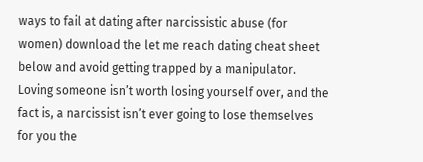ways to fail at dating after narcissistic abuse (for women) download the let me reach dating cheat sheet below and avoid getting trapped by a manipulator. Loving someone isn’t worth losing yourself over, and the fact is, a narcissist isn’t ever going to lose themselves for you the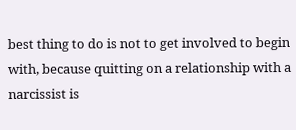best thing to do is not to get involved to begin with, because quitting on a relationship with a narcissist is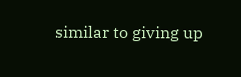similar to giving up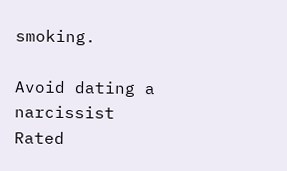smoking.

Avoid dating a narcissist
Rated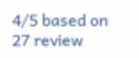4/5 based on 27 review